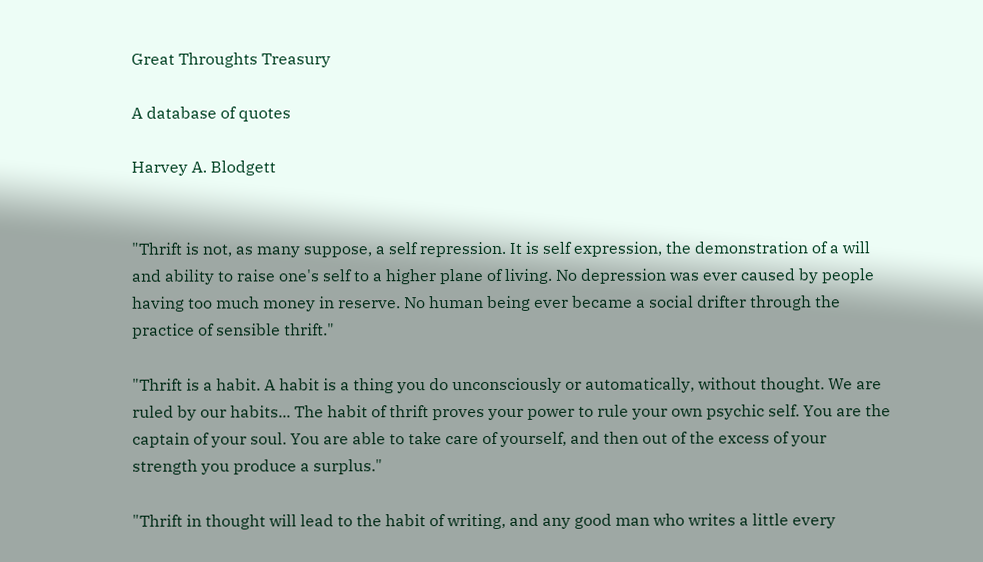Great Throughts Treasury

A database of quotes

Harvey A. Blodgett


"Thrift is not, as many suppose, a self repression. It is self expression, the demonstration of a will and ability to raise one's self to a higher plane of living. No depression was ever caused by people having too much money in reserve. No human being ever became a social drifter through the practice of sensible thrift."

"Thrift is a habit. A habit is a thing you do unconsciously or automatically, without thought. We are ruled by our habits... The habit of thrift proves your power to rule your own psychic self. You are the captain of your soul. You are able to take care of yourself, and then out of the excess of your strength you produce a surplus."

"Thrift in thought will lead to the habit of writing, and any good man who writes a little every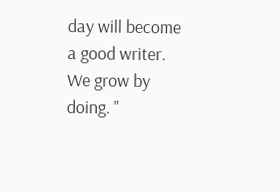day will become a good writer. We grow by doing. "